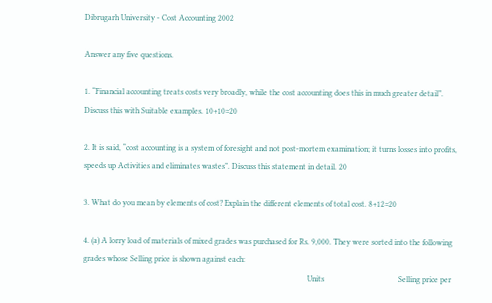Dibrugarh University - Cost Accounting 2002

Answer any five questions.

1. “Financial accounting treats costs very broadly, while the cost accounting does this in much greater detail”. Discuss this with Suitable examples. 10+10=20

2. It is said, “cost accounting is a system of foresight and not post-mortem examination; it turns losses into profits, speeds up Activities and eliminates wastes”. Discuss this statement in detail. 20

3. What do you mean by elements of cost? Explain the different elements of total cost. 8+12=20

4. (a) A lorry load of materials of mixed grades was purchased for Rs. 9,000. They were sorted into the following grades whose Selling price is shown against each:
                                                                                                                Units                                     Selling price per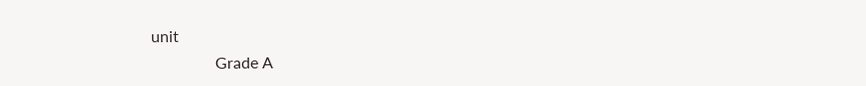unit
                Grade A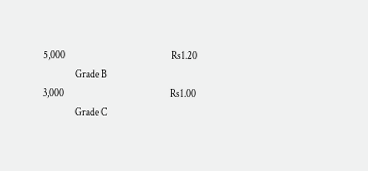5,000                                                     Rs1.20
                Grade B                                                                                3,000                                                     Rs1.00
                Grade C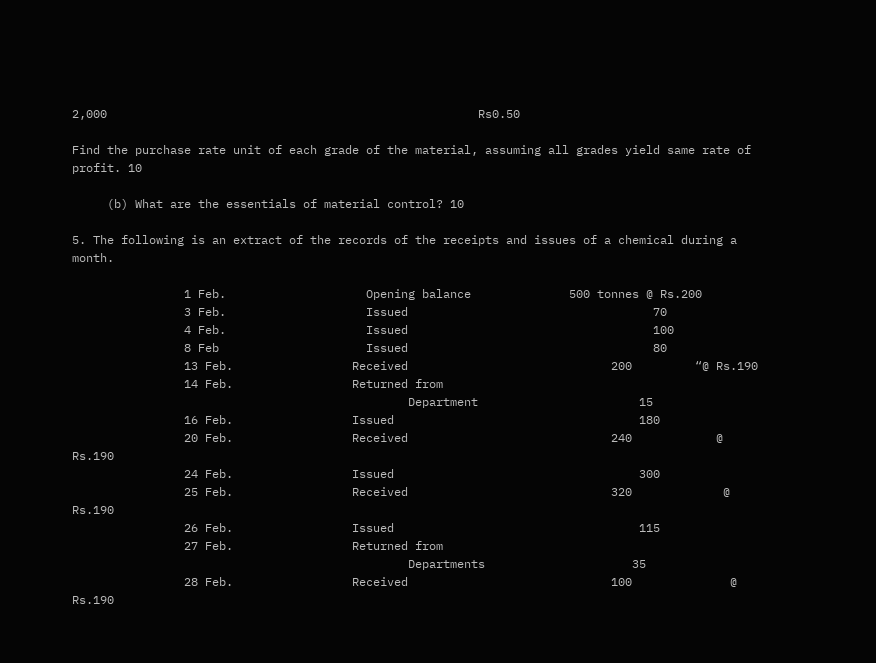2,000                                                     Rs0.50

Find the purchase rate unit of each grade of the material, assuming all grades yield same rate of profit. 10

     (b) What are the essentials of material control? 10

5. The following is an extract of the records of the receipts and issues of a chemical during a month.

                1 Feb.                    Opening balance              500 tonnes @ Rs.200
                3 Feb.                    Issued                                   70
                4 Feb.                    Issued                                   100
                8 Feb                     Issued                                   80
                13 Feb.                 Received                             200         “@ Rs.190
                14 Feb.                 Returned from
                                                Department                       15
                16 Feb.                 Issued                                   180
                20 Feb.                 Received                             240            @ Rs.190
                24 Feb.                 Issued                                   300
                25 Feb.                 Received                             320             @ Rs.190
                26 Feb.                 Issued                                   115
                27 Feb.                 Returned from
                                                Departments                     35
                28 Feb.                 Received                             100              @ Rs.190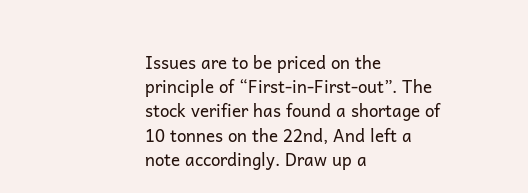Issues are to be priced on the principle of “First-in-First-out”. The stock verifier has found a shortage of 10 tonnes on the 22nd, And left a note accordingly. Draw up a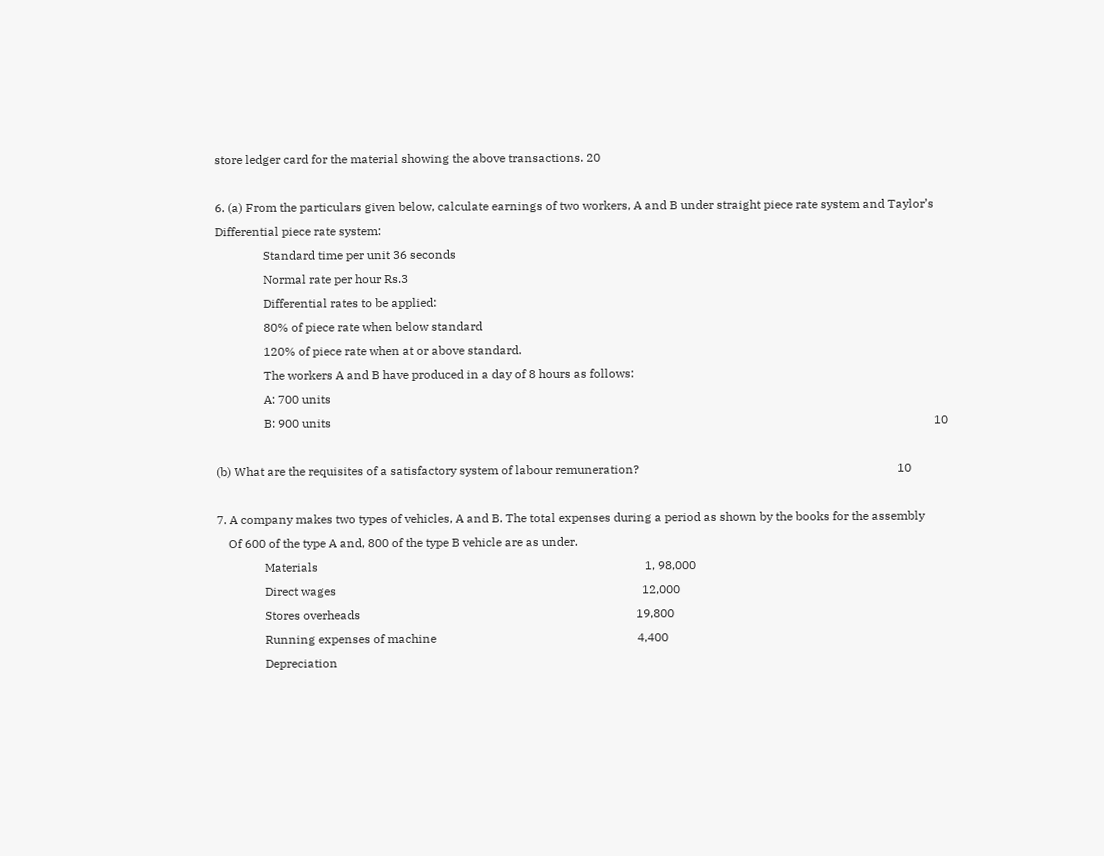store ledger card for the material showing the above transactions. 20

6. (a) From the particulars given below, calculate earnings of two workers, A and B under straight piece rate system and Taylor’s
Differential piece rate system:
                Standard time per unit 36 seconds
                Normal rate per hour Rs.3
                Differential rates to be applied:
                80% of piece rate when below standard
                120% of piece rate when at or above standard.
                The workers A and B have produced in a day of 8 hours as follows:
                A: 700 units
                B: 900 units                                                                                                                                                                                                         10

(b) What are the requisites of a satisfactory system of labour remuneration?                                                                                      10

7. A company makes two types of vehicles, A and B. The total expenses during a period as shown by the books for the assembly
    Of 600 of the type A and, 800 of the type B vehicle are as under.
                Materials                                                                                                             1, 98,000
                Direct wages                                                                                                      12,000
                Stores overheads                                                                                            19,800
                Running expenses of machine                                                                   4,400
                Depreciation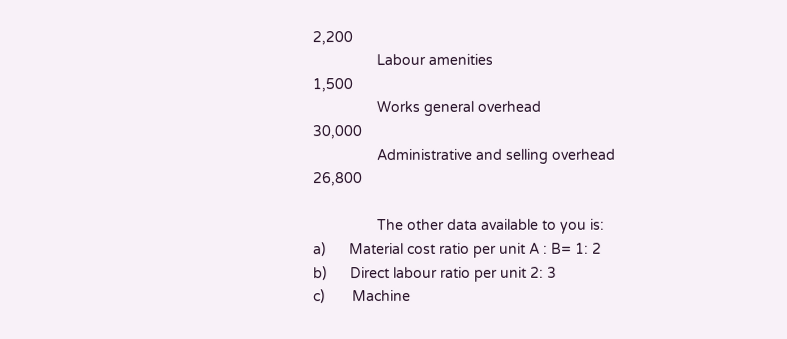2,200
                Labour amenities                                                                                             1,500
                Works general overhead                                                                             30,000
                Administrative and selling overhead                                                       26,800

                The other data available to you is:
a)      Material cost ratio per unit A : B= 1: 2
b)      Direct labour ratio per unit 2: 3
c)       Machine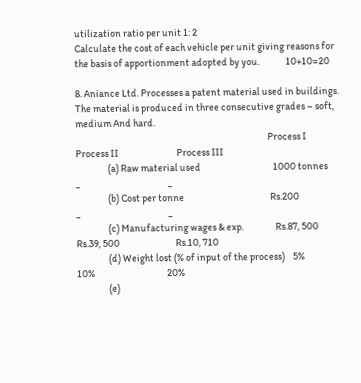utilization ratio per unit 1: 2
Calculate the cost of each vehicle per unit giving reasons for the basis of apportionment adopted by you.             10+10=20

8. Aniance Ltd. Processes a patent material used in buildings. The material is produced in three consecutive grades – soft, medium And hard.
                                                                                                Process I                              Process II                             Process III
                (a) Raw material used                                    1000 tonnes                              _                                            _
                (b) Cost per tonne                                           Rs.200                                          _                                            _
                (c) Manufacturing wages & exp.                Rs.87, 500                            Rs.39, 500                            Rs.10, 710
                (d) Weight lost (% of input of the process)    5%                                       10%                                    20%
                (e)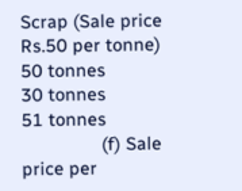Scrap (Sale price Rs.50 per tonne)     50 tonnes                            30 tonnes                            51 tonnes
                (f) Sale price per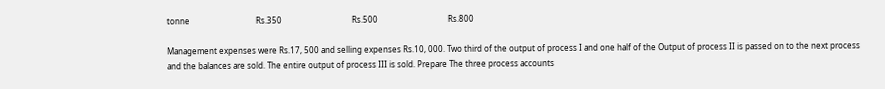tonne                                 Rs.350                                   Rs.500                                   Rs.800

Management expenses were Rs.17, 500 and selling expenses Rs.10, 000. Two third of the output of process I and one half of the Output of process II is passed on to the next process and the balances are sold. The entire output of process III is sold. Prepare The three process accounts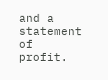and a statement of profit.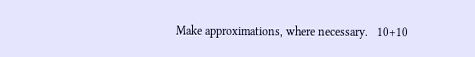Make approximations, where necessary.   10+10